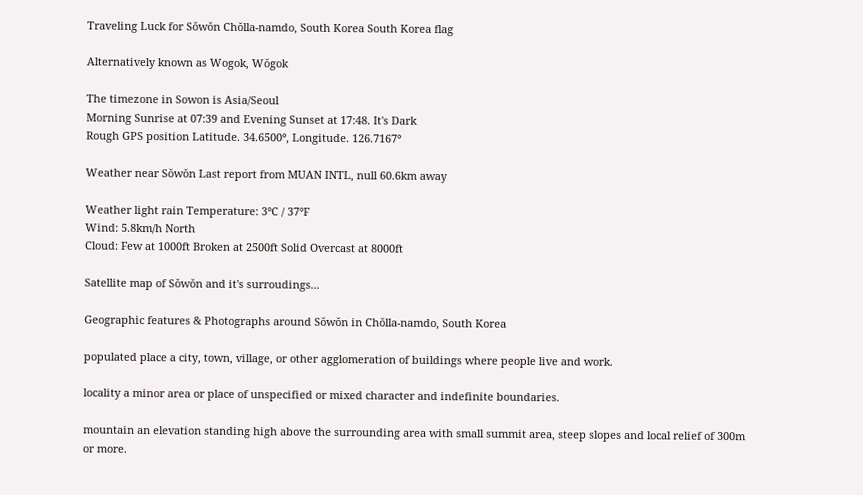Traveling Luck for Sŏwŏn Chŏlla-namdo, South Korea South Korea flag

Alternatively known as Wogok, Wŏgok

The timezone in Sowon is Asia/Seoul
Morning Sunrise at 07:39 and Evening Sunset at 17:48. It's Dark
Rough GPS position Latitude. 34.6500°, Longitude. 126.7167°

Weather near Sŏwŏn Last report from MUAN INTL, null 60.6km away

Weather light rain Temperature: 3°C / 37°F
Wind: 5.8km/h North
Cloud: Few at 1000ft Broken at 2500ft Solid Overcast at 8000ft

Satellite map of Sŏwŏn and it's surroudings...

Geographic features & Photographs around Sŏwŏn in Chŏlla-namdo, South Korea

populated place a city, town, village, or other agglomeration of buildings where people live and work.

locality a minor area or place of unspecified or mixed character and indefinite boundaries.

mountain an elevation standing high above the surrounding area with small summit area, steep slopes and local relief of 300m or more.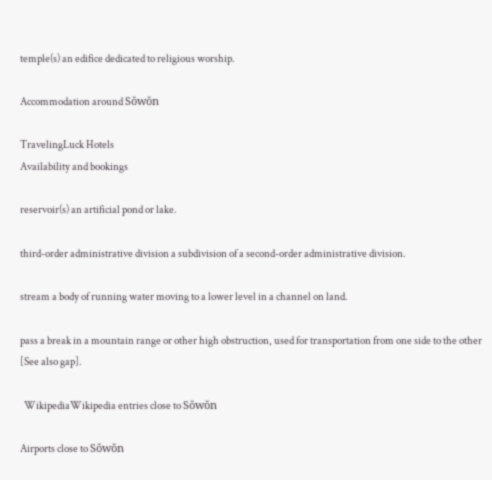temple(s) an edifice dedicated to religious worship.

Accommodation around Sŏwŏn

TravelingLuck Hotels
Availability and bookings

reservoir(s) an artificial pond or lake.

third-order administrative division a subdivision of a second-order administrative division.

stream a body of running water moving to a lower level in a channel on land.

pass a break in a mountain range or other high obstruction, used for transportation from one side to the other [See also gap].

  WikipediaWikipedia entries close to Sŏwŏn

Airports close to Sŏwŏn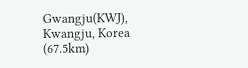Gwangju(KWJ), Kwangju, Korea (67.5km)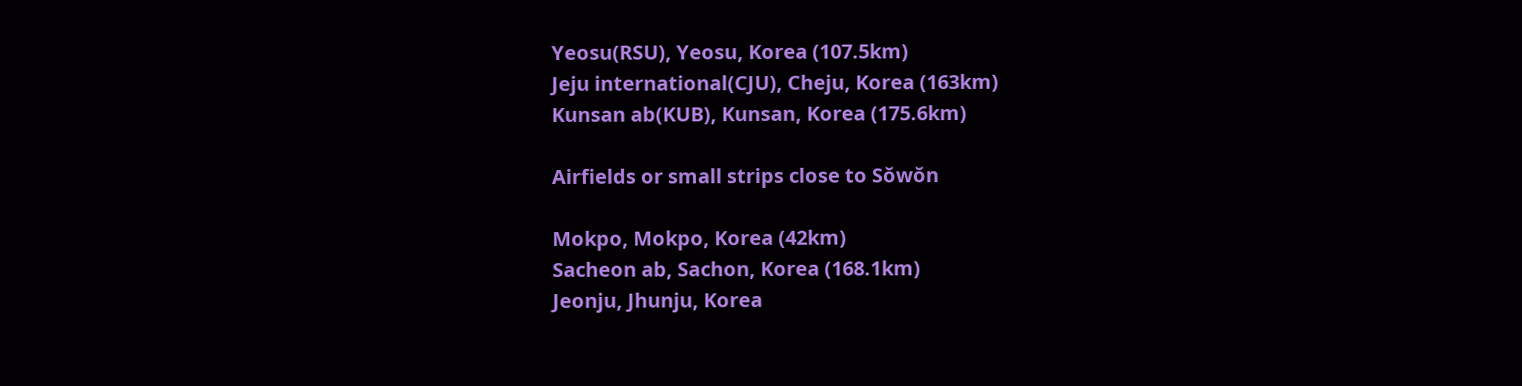Yeosu(RSU), Yeosu, Korea (107.5km)
Jeju international(CJU), Cheju, Korea (163km)
Kunsan ab(KUB), Kunsan, Korea (175.6km)

Airfields or small strips close to Sŏwŏn

Mokpo, Mokpo, Korea (42km)
Sacheon ab, Sachon, Korea (168.1km)
Jeonju, Jhunju, Korea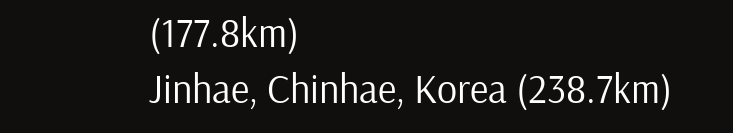(177.8km)
Jinhae, Chinhae, Korea (238.7km)